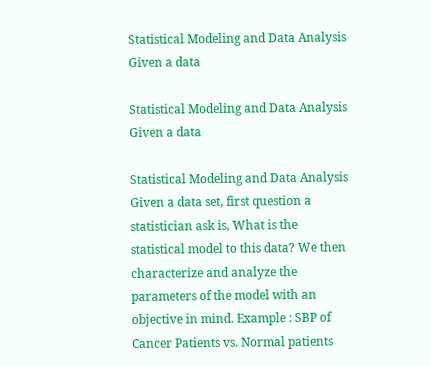Statistical Modeling and Data Analysis Given a data

Statistical Modeling and Data Analysis Given a data

Statistical Modeling and Data Analysis Given a data set, first question a statistician ask is, What is the statistical model to this data? We then characterize and analyze the parameters of the model with an objective in mind. Example : SBP of Cancer Patients vs. Normal patients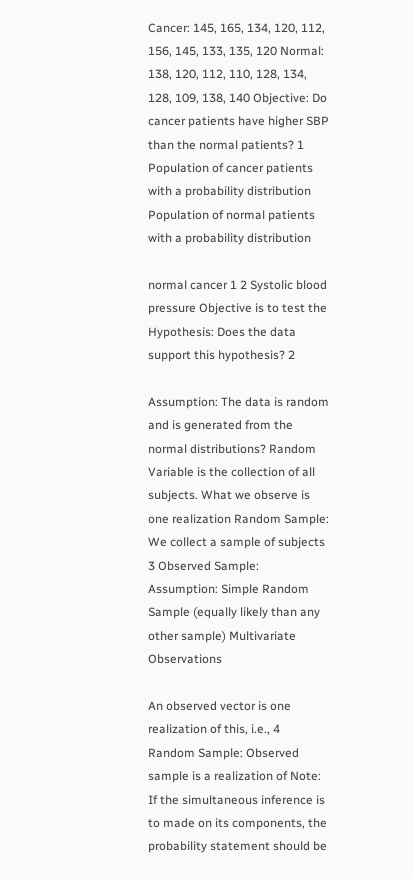Cancer: 145, 165, 134, 120, 112, 156, 145, 133, 135, 120 Normal: 138, 120, 112, 110, 128, 134, 128, 109, 138, 140 Objective: Do cancer patients have higher SBP than the normal patients? 1 Population of cancer patients with a probability distribution Population of normal patients with a probability distribution

normal cancer 1 2 Systolic blood pressure Objective is to test the Hypothesis: Does the data support this hypothesis? 2

Assumption: The data is random and is generated from the normal distributions? Random Variable is the collection of all subjects. What we observe is one realization Random Sample: We collect a sample of subjects 3 Observed Sample: Assumption: Simple Random Sample (equally likely than any other sample) Multivariate Observations

An observed vector is one realization of this, i.e., 4 Random Sample: Observed sample is a realization of Note: If the simultaneous inference is to made on its components, the probability statement should be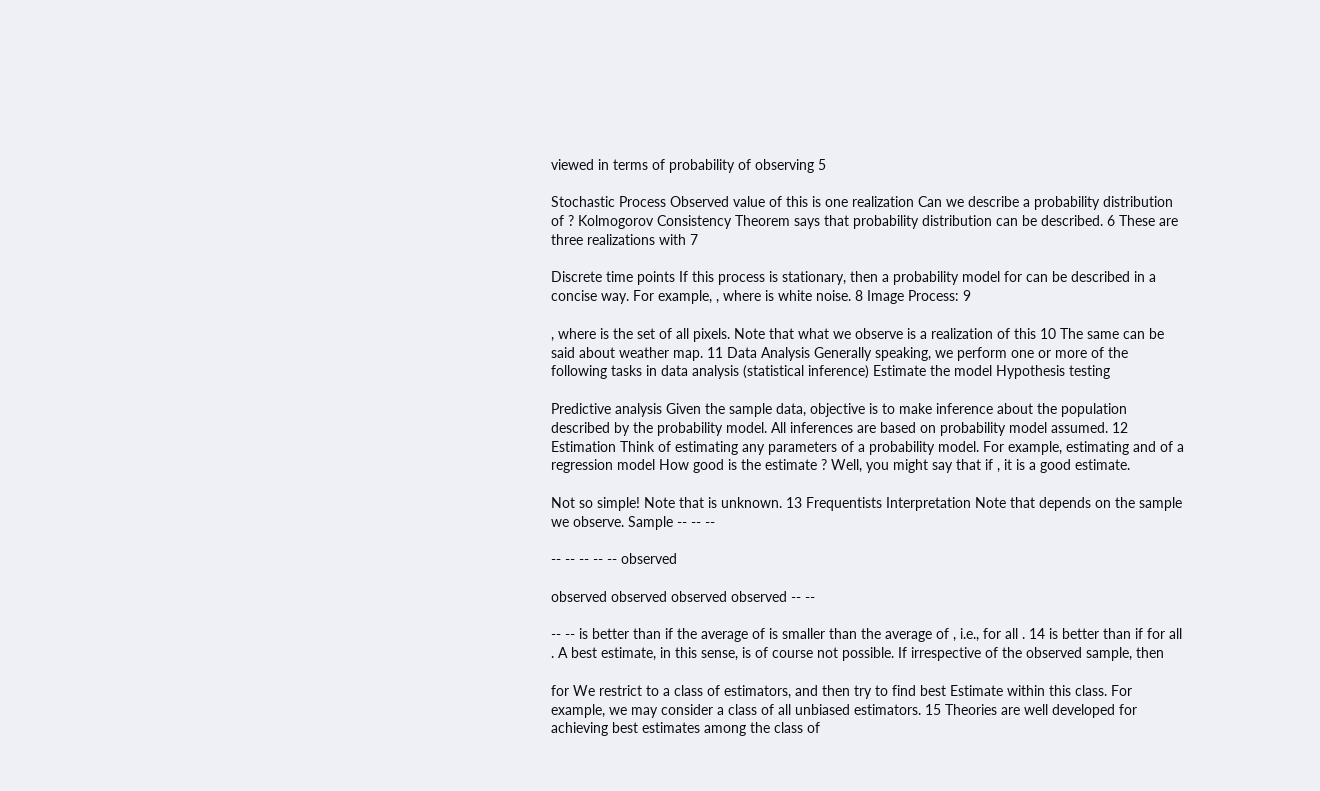viewed in terms of probability of observing 5

Stochastic Process Observed value of this is one realization Can we describe a probability distribution of ? Kolmogorov Consistency Theorem says that probability distribution can be described. 6 These are three realizations with 7

Discrete time points If this process is stationary, then a probability model for can be described in a concise way. For example, , where is white noise. 8 Image Process: 9

, where is the set of all pixels. Note that what we observe is a realization of this 10 The same can be said about weather map. 11 Data Analysis Generally speaking, we perform one or more of the following tasks in data analysis (statistical inference) Estimate the model Hypothesis testing

Predictive analysis Given the sample data, objective is to make inference about the population described by the probability model. All inferences are based on probability model assumed. 12 Estimation Think of estimating any parameters of a probability model. For example, estimating and of a regression model How good is the estimate ? Well, you might say that if , it is a good estimate.

Not so simple! Note that is unknown. 13 Frequentists Interpretation Note that depends on the sample we observe. Sample -- -- --

-- -- -- -- -- observed

observed observed observed observed -- --

-- -- is better than if the average of is smaller than the average of , i.e., for all . 14 is better than if for all . A best estimate, in this sense, is of course not possible. If irrespective of the observed sample, then

for We restrict to a class of estimators, and then try to find best Estimate within this class. For example, we may consider a class of all unbiased estimators. 15 Theories are well developed for achieving best estimates among the class of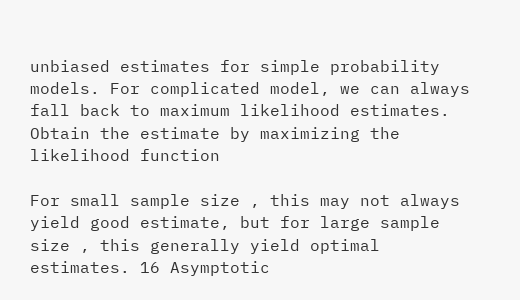unbiased estimates for simple probability models. For complicated model, we can always fall back to maximum likelihood estimates. Obtain the estimate by maximizing the likelihood function

For small sample size , this may not always yield good estimate, but for large sample size , this generally yield optimal estimates. 16 Asymptotic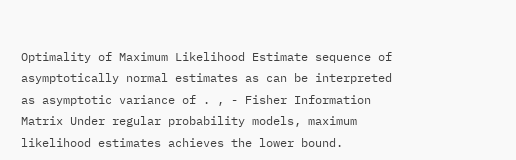Optimality of Maximum Likelihood Estimate sequence of asymptotically normal estimates as can be interpreted as asymptotic variance of . , - Fisher Information Matrix Under regular probability models, maximum likelihood estimates achieves the lower bound.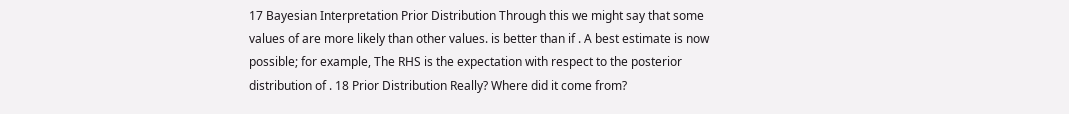17 Bayesian Interpretation Prior Distribution Through this we might say that some values of are more likely than other values. is better than if . A best estimate is now possible; for example, The RHS is the expectation with respect to the posterior distribution of . 18 Prior Distribution Really? Where did it come from?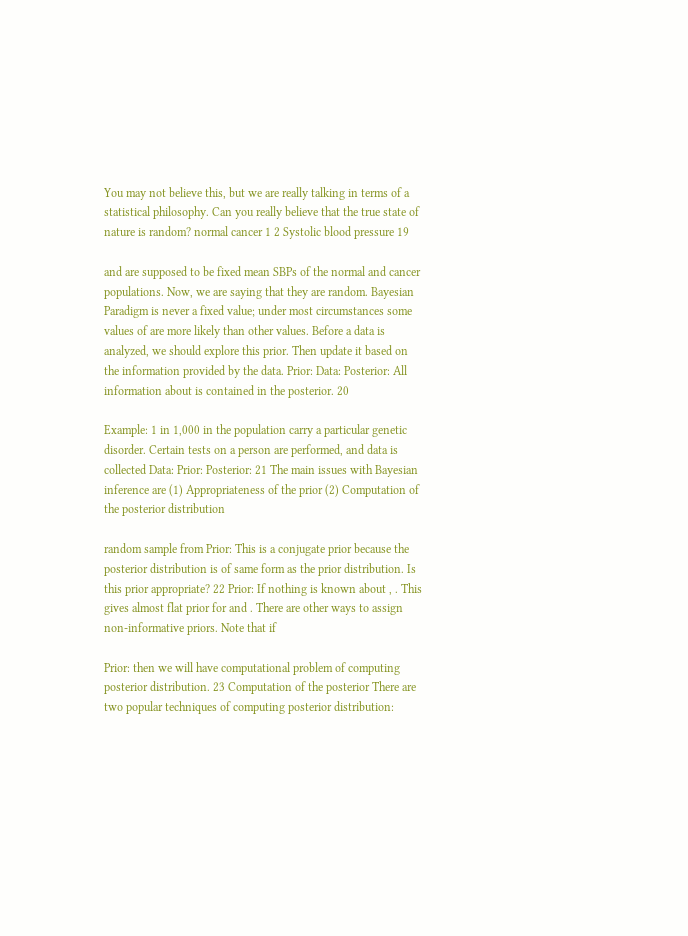You may not believe this, but we are really talking in terms of a statistical philosophy. Can you really believe that the true state of nature is random? normal cancer 1 2 Systolic blood pressure 19

and are supposed to be fixed mean SBPs of the normal and cancer populations. Now, we are saying that they are random. Bayesian Paradigm is never a fixed value; under most circumstances some values of are more likely than other values. Before a data is analyzed, we should explore this prior. Then update it based on the information provided by the data. Prior: Data: Posterior: All information about is contained in the posterior. 20

Example: 1 in 1,000 in the population carry a particular genetic disorder. Certain tests on a person are performed, and data is collected Data: Prior: Posterior: 21 The main issues with Bayesian inference are (1) Appropriateness of the prior (2) Computation of the posterior distribution

random sample from Prior: This is a conjugate prior because the posterior distribution is of same form as the prior distribution. Is this prior appropriate? 22 Prior: If nothing is known about , . This gives almost flat prior for and . There are other ways to assign non-informative priors. Note that if

Prior: then we will have computational problem of computing posterior distribution. 23 Computation of the posterior There are two popular techniques of computing posterior distribution: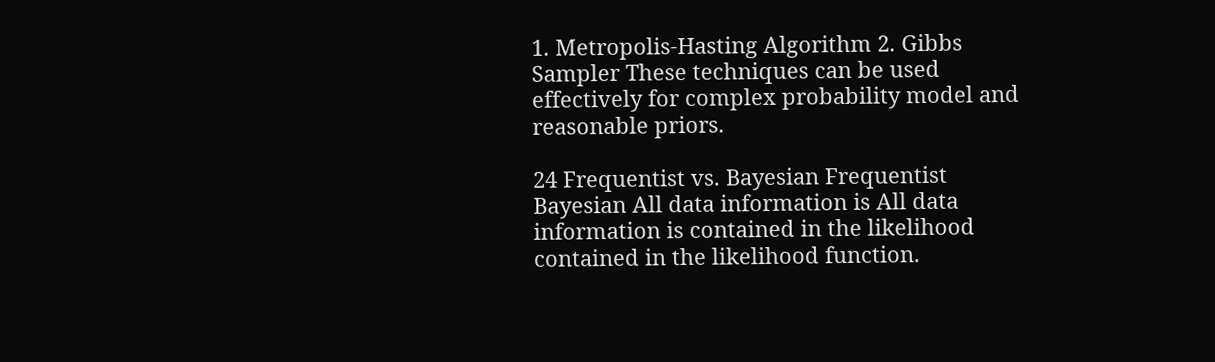1. Metropolis-Hasting Algorithm 2. Gibbs Sampler These techniques can be used effectively for complex probability model and reasonable priors.

24 Frequentist vs. Bayesian Frequentist Bayesian All data information is All data information is contained in the likelihood contained in the likelihood function.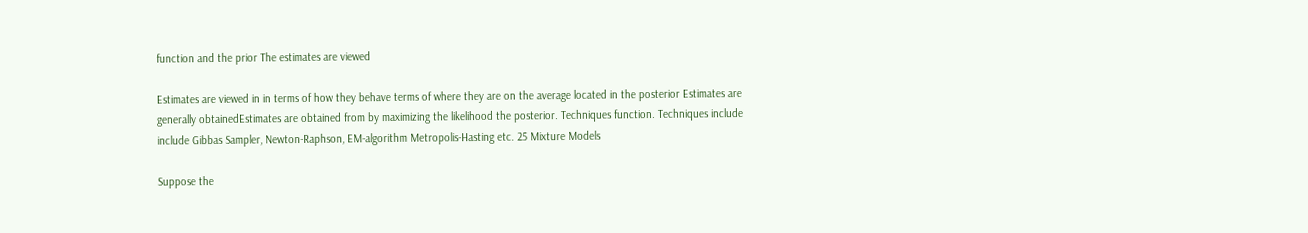function and the prior The estimates are viewed

Estimates are viewed in in terms of how they behave terms of where they are on the average located in the posterior Estimates are generally obtainedEstimates are obtained from by maximizing the likelihood the posterior. Techniques function. Techniques include include Gibbas Sampler, Newton-Raphson, EM-algorithm Metropolis-Hasting etc. 25 Mixture Models

Suppose the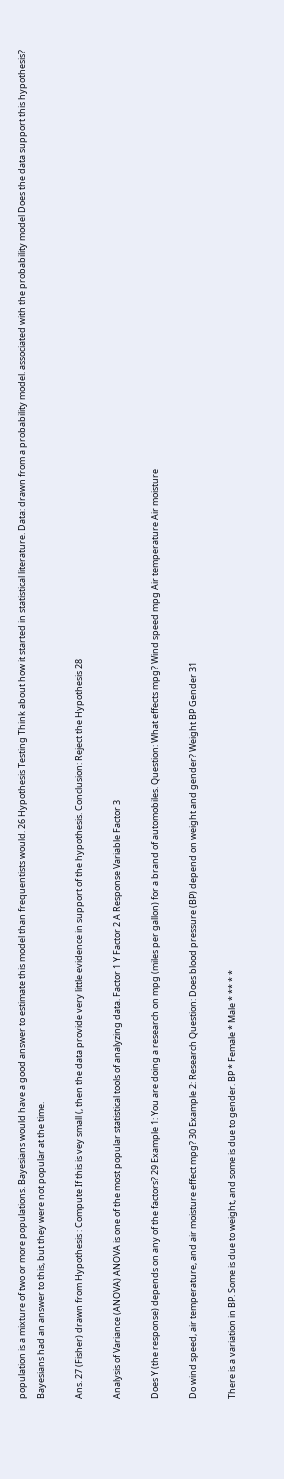population is a mixture of two or more populations. Bayesians would have a good answer to estimate this model than frequentists would. 26 Hypothesis Testing Think about how it started in statistical literature. Data: drawn from a probability model. associated with the probability model Does the data support this hypothesis? Bayesians had an answer to this, but they were not popular at the time.

Ans. 27 (Fisher) drawn from Hypothesis : Compute If this is vey small (, then the data provide very little evidence in support of the hypothesis. Conclusion: Reject the Hypothesis 28

Analysis of Variance (ANOVA) ANOVA is one of the most popular statistical tools of analyzing data. Factor 1 Y Factor 2 A Response Variable Factor 3

Does Y (the response) depends on any of the factors? 29 Example 1: You are doing a research on mpg (miles per gallon) for a brand of automobiles. Question: What effects mpg? Wind speed mpg Air temperature Air moisture

Do wind speed, air temperature, and air moisture effect mpg? 30 Example 2: Research Question: Does blood pressure (BP) depend on weight and gender? Weight BP Gender 31

There is a variation in BP. Some is due to weight, and some is due to gender. BP * Female * Male * ** * *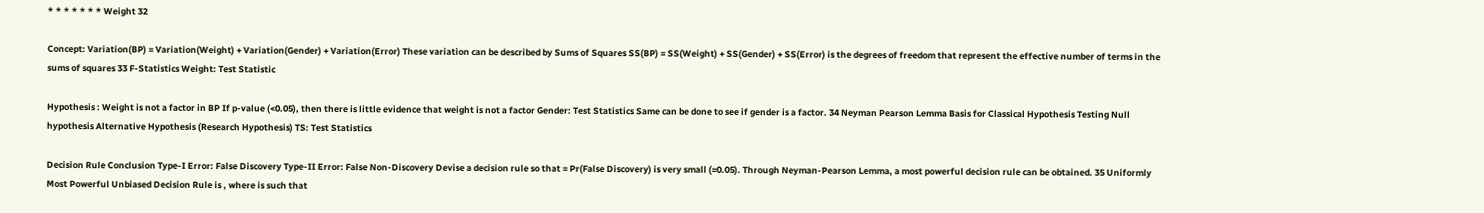* * * * * * * Weight 32

Concept: Variation(BP) = Variation(Weight) + Variation(Gender) + Variation(Error) These variation can be described by Sums of Squares SS(BP) = SS(Weight) + SS(Gender) + SS(Error) is the degrees of freedom that represent the effective number of terms in the sums of squares 33 F-Statistics Weight: Test Statistic

Hypothesis : Weight is not a factor in BP If p-value (<0.05), then there is little evidence that weight is not a factor Gender: Test Statistics Same can be done to see if gender is a factor. 34 Neyman Pearson Lemma Basis for Classical Hypothesis Testing Null hypothesis Alternative Hypothesis (Research Hypothesis) TS: Test Statistics

Decision Rule Conclusion Type-I Error: False Discovery Type-II Error: False Non-Discovery Devise a decision rule so that = Pr(False Discovery) is very small (=0.05). Through Neyman-Pearson Lemma, a most powerful decision rule can be obtained. 35 Uniformly Most Powerful Unbiased Decision Rule is , where is such that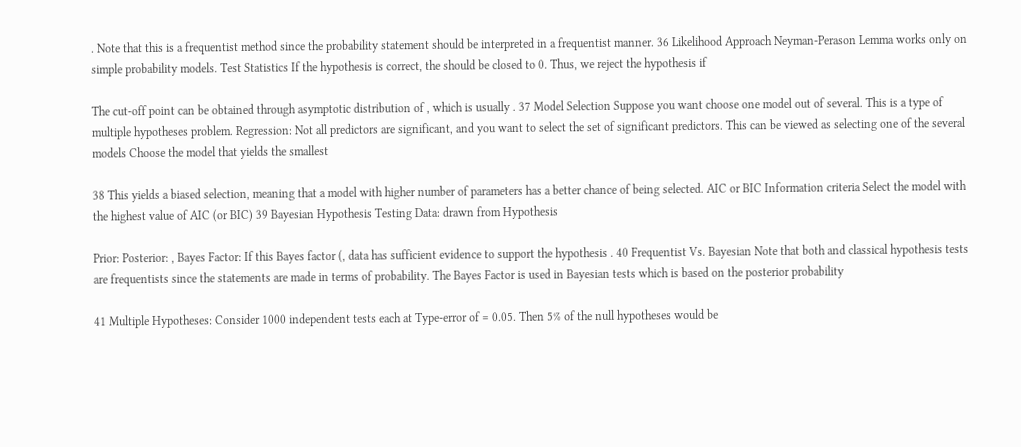. Note that this is a frequentist method since the probability statement should be interpreted in a frequentist manner. 36 Likelihood Approach Neyman-Perason Lemma works only on simple probability models. Test Statistics If the hypothesis is correct, the should be closed to 0. Thus, we reject the hypothesis if

The cut-off point can be obtained through asymptotic distribution of , which is usually . 37 Model Selection Suppose you want choose one model out of several. This is a type of multiple hypotheses problem. Regression: Not all predictors are significant, and you want to select the set of significant predictors. This can be viewed as selecting one of the several models Choose the model that yields the smallest

38 This yields a biased selection, meaning that a model with higher number of parameters has a better chance of being selected. AIC or BIC Information criteria Select the model with the highest value of AIC (or BIC) 39 Bayesian Hypothesis Testing Data: drawn from Hypothesis

Prior: Posterior: , Bayes Factor: If this Bayes factor (, data has sufficient evidence to support the hypothesis . 40 Frequentist Vs. Bayesian Note that both and classical hypothesis tests are frequentists since the statements are made in terms of probability. The Bayes Factor is used in Bayesian tests which is based on the posterior probability

41 Multiple Hypotheses: Consider 1000 independent tests each at Type-error of = 0.05. Then 5% of the null hypotheses would be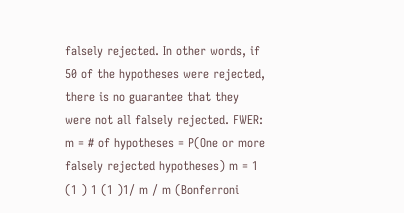falsely rejected. In other words, if 50 of the hypotheses were rejected, there is no guarantee that they were not all falsely rejected. FWER: m = # of hypotheses = P(One or more falsely rejected hypotheses) m = 1 (1 ) 1 (1 )1/ m / m (Bonferroni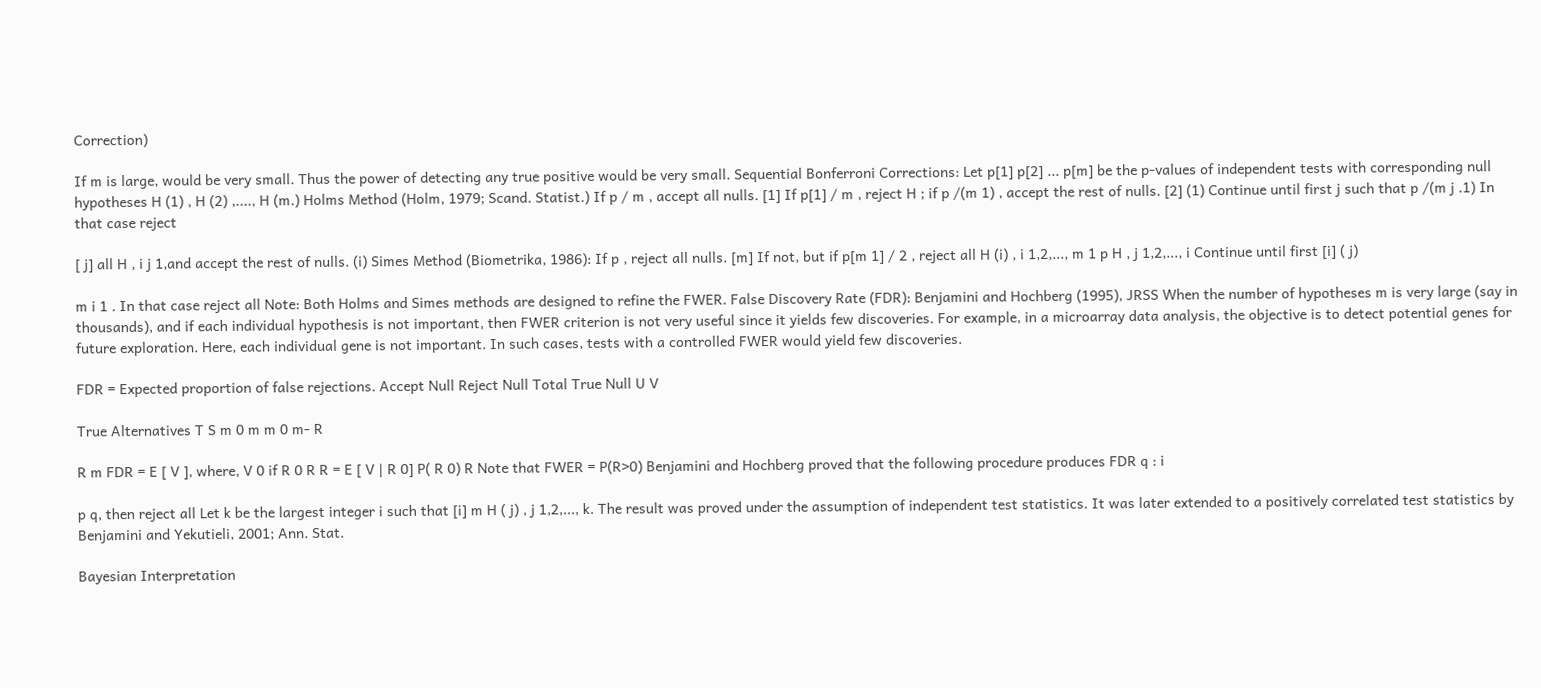Correction)

If m is large, would be very small. Thus the power of detecting any true positive would be very small. Sequential Bonferroni Corrections: Let p[1] p[2] ... p[m] be the p-values of independent tests with corresponding null hypotheses H (1) , H (2) ,...., H (m.) Holms Method (Holm, 1979; Scand. Statist.) If p / m , accept all nulls. [1] If p[1] / m , reject H ; if p /(m 1) , accept the rest of nulls. [2] (1) Continue until first j such that p /(m j .1) In that case reject

[ j] all H , i j 1,and accept the rest of nulls. (i) Simes Method (Biometrika, 1986): If p , reject all nulls. [m] If not, but if p[m 1] / 2 , reject all H (i) , i 1,2,..., m 1 p H , j 1,2,..., i Continue until first [i] ( j)

m i 1 . In that case reject all Note: Both Holms and Simes methods are designed to refine the FWER. False Discovery Rate (FDR): Benjamini and Hochberg (1995), JRSS When the number of hypotheses m is very large (say in thousands), and if each individual hypothesis is not important, then FWER criterion is not very useful since it yields few discoveries. For example, in a microarray data analysis, the objective is to detect potential genes for future exploration. Here, each individual gene is not important. In such cases, tests with a controlled FWER would yield few discoveries.

FDR = Expected proportion of false rejections. Accept Null Reject Null Total True Null U V

True Alternatives T S m 0 m m 0 m- R

R m FDR = E [ V ], where, V 0 if R 0 R R = E [ V | R 0] P( R 0) R Note that FWER = P(R>0) Benjamini and Hochberg proved that the following procedure produces FDR q : i

p q, then reject all Let k be the largest integer i such that [i] m H ( j) , j 1,2,..., k. The result was proved under the assumption of independent test statistics. It was later extended to a positively correlated test statistics by Benjamini and Yekutieli, 2001; Ann. Stat.

Bayesian Interpretation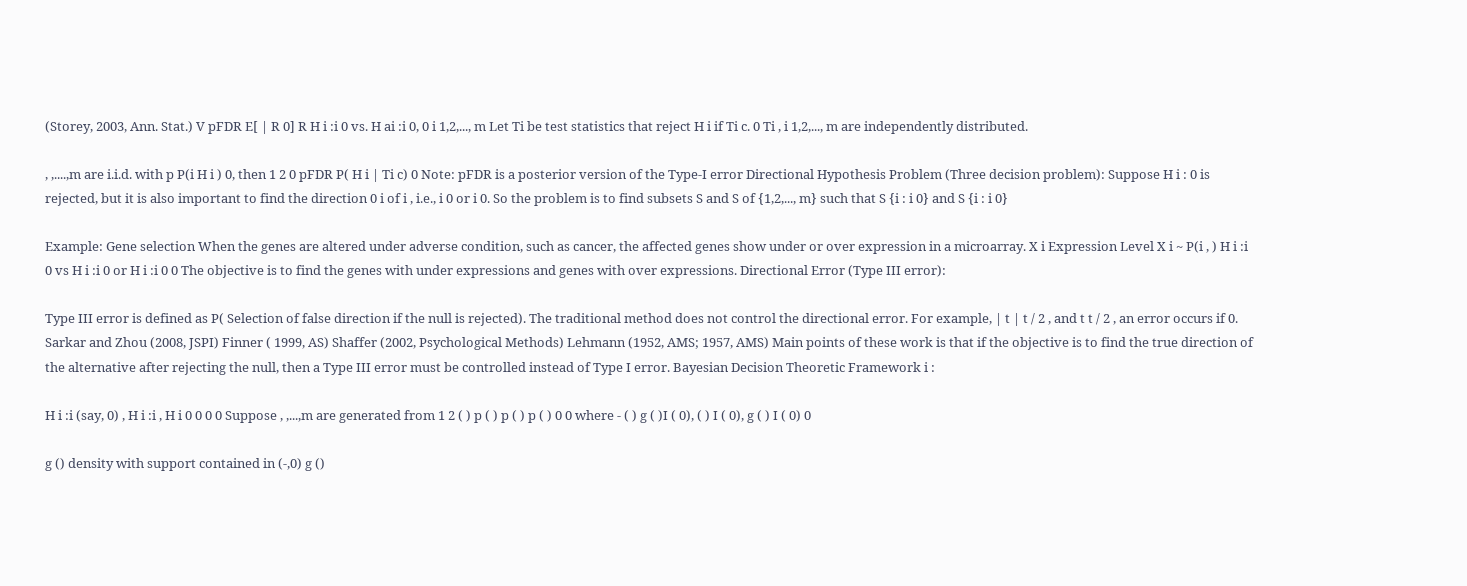(Storey, 2003, Ann. Stat.) V pFDR E[ | R 0] R H i :i 0 vs. H ai :i 0, 0 i 1,2,..., m Let Ti be test statistics that reject H i if Ti c. 0 Ti , i 1,2,..., m are independently distributed.

, ,....,m are i.i.d. with p P(i H i ) 0, then 1 2 0 pFDR P( H i | Ti c) 0 Note: pFDR is a posterior version of the Type-I error Directional Hypothesis Problem (Three decision problem): Suppose H i : 0 is rejected, but it is also important to find the direction 0 i of i , i.e., i 0 or i 0. So the problem is to find subsets S and S of {1,2,..., m} such that S {i : i 0} and S {i : i 0}

Example: Gene selection When the genes are altered under adverse condition, such as cancer, the affected genes show under or over expression in a microarray. X i Expression Level X i ~ P(i , ) H i :i 0 vs H i :i 0 or H i :i 0 0 The objective is to find the genes with under expressions and genes with over expressions. Directional Error (Type III error):

Type III error is defined as P( Selection of false direction if the null is rejected). The traditional method does not control the directional error. For example, | t | t / 2 , and t t / 2 , an error occurs if 0. Sarkar and Zhou (2008, JSPI) Finner ( 1999, AS) Shaffer (2002, Psychological Methods) Lehmann (1952, AMS; 1957, AMS) Main points of these work is that if the objective is to find the true direction of the alternative after rejecting the null, then a Type III error must be controlled instead of Type I error. Bayesian Decision Theoretic Framework i :

H i :i (say, 0) , H i :i , H i 0 0 0 0 Suppose , ,...,m are generated from 1 2 ( ) p ( ) p ( ) p ( ) 0 0 where - ( ) g ( )I ( 0), ( ) I ( 0), g ( ) I ( 0) 0

g () density with support contained in (-,0) g ()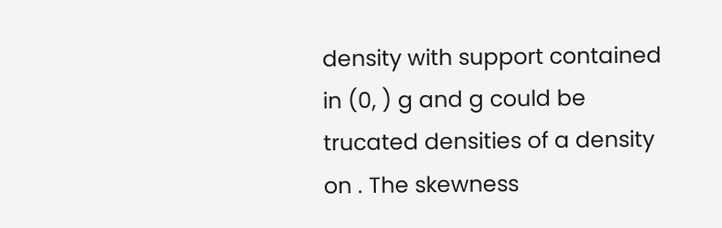density with support contained in (0, ) g and g could be trucated densities of a density on . The skewness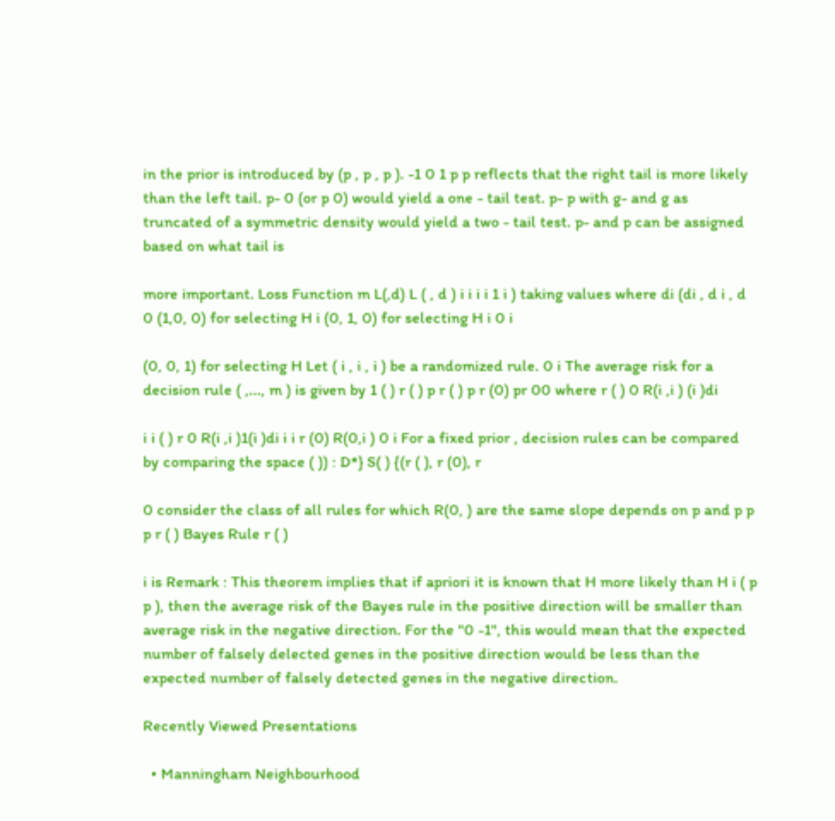in the prior is introduced by (p , p , p ). -1 0 1 p p reflects that the right tail is more likely than the left tail. p- 0 (or p 0) would yield a one - tail test. p- p with g- and g as truncated of a symmetric density would yield a two - tail test. p- and p can be assigned based on what tail is

more important. Loss Function m L(,d) L ( , d ) i i i i 1 i ) taking values where di (di , d i , d 0 (1,0, 0) for selecting H i (0, 1, 0) for selecting H i 0 i

(0, 0, 1) for selecting H Let ( i , i , i ) be a randomized rule. 0 i The average risk for a decision rule ( ,..., m ) is given by 1 ( ) r ( ) p r ( ) p r (0) pr 00 where r ( ) 0 R(i ,i ) (i )di

i i ( ) r 0 R(i ,i )1(i )di i i r (0) R(0,i ) 0 i For a fixed prior , decision rules can be compared by comparing the space ( )) : D*} S( ) {(r ( ), r (0), r

0 consider the class of all rules for which R(0, ) are the same slope depends on p and p p p r ( ) Bayes Rule r ( )

i is Remark : This theorem implies that if apriori it is known that H more likely than H i ( p p ), then the average risk of the Bayes rule in the positive direction will be smaller than average risk in the negative direction. For the "0 -1", this would mean that the expected number of falsely delected genes in the positive direction would be less than the expected number of falsely detected genes in the negative direction.

Recently Viewed Presentations

  • Manningham Neighbourhood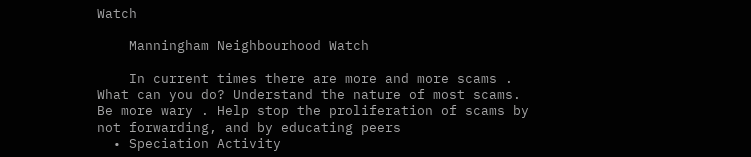Watch

    Manningham Neighbourhood Watch

    In current times there are more and more scams . What can you do? Understand the nature of most scams. Be more wary . Help stop the proliferation of scams by not forwarding, and by educating peers
  • Speciation Activity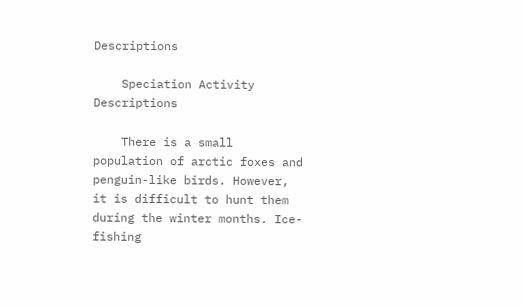Descriptions

    Speciation Activity Descriptions

    There is a small population of arctic foxes and penguin-like birds. However, it is difficult to hunt them during the winter months. Ice-fishing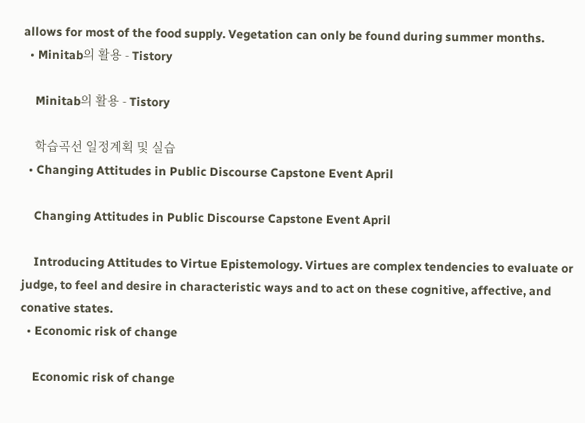allows for most of the food supply. Vegetation can only be found during summer months.
  • Minitab의 활용 - Tistory

    Minitab의 활용 - Tistory

    학습곡선 일정계획 및 실습
  • Changing Attitudes in Public Discourse Capstone Event April

    Changing Attitudes in Public Discourse Capstone Event April

    Introducing Attitudes to Virtue Epistemology. Virtues are complex tendencies to evaluate or judge, to feel and desire in characteristic ways and to act on these cognitive, affective, and conative states.
  • Economic risk of change

    Economic risk of change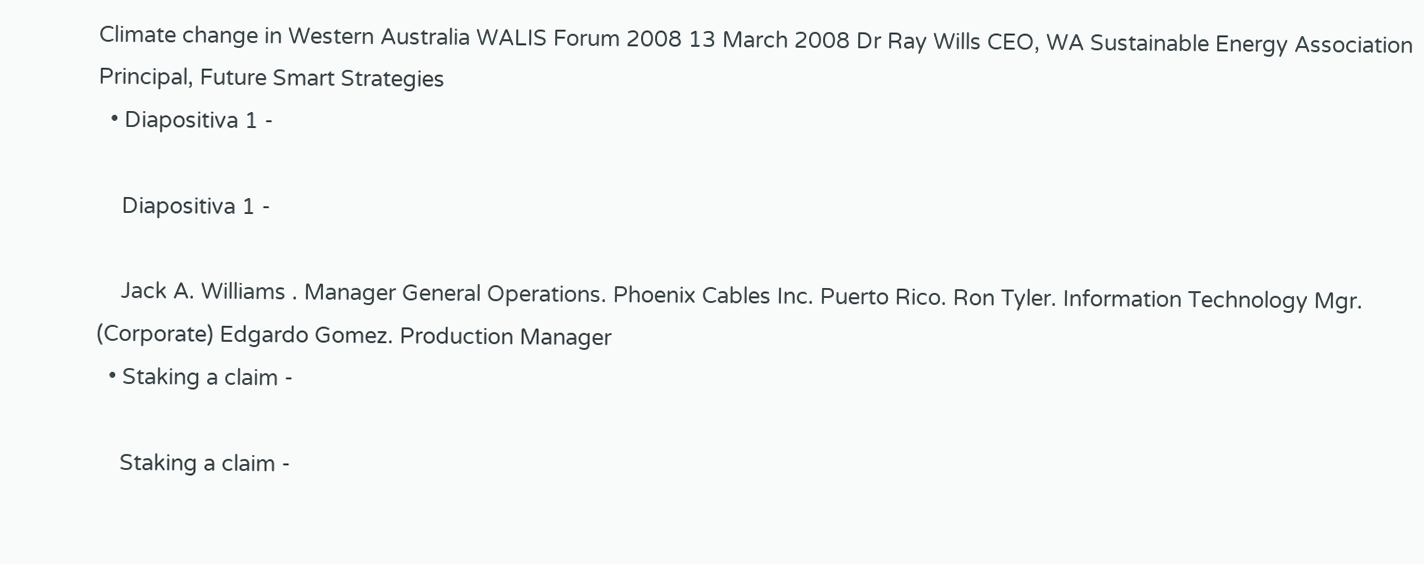Climate change in Western Australia WALIS Forum 2008 13 March 2008 Dr Ray Wills CEO, WA Sustainable Energy Association Principal, Future Smart Strategies
  • Diapositiva 1 -

    Diapositiva 1 -

    Jack A. Williams . Manager General Operations. Phoenix Cables Inc. Puerto Rico. Ron Tyler. Information Technology Mgr. (Corporate) Edgardo Gomez. Production Manager
  • Staking a claim -

    Staking a claim -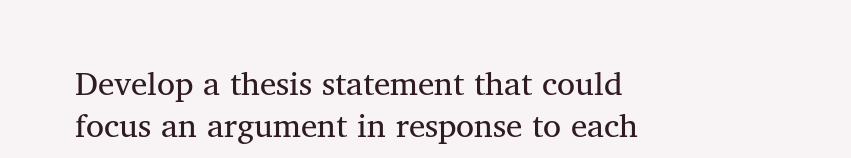Develop a thesis statement that could focus an argument in response to each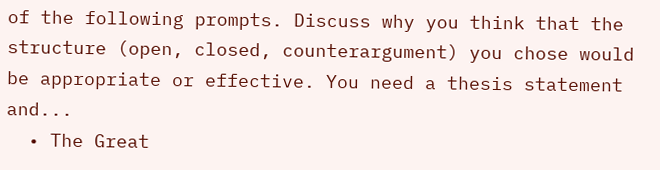of the following prompts. Discuss why you think that the structure (open, closed, counterargument) you chose would be appropriate or effective. You need a thesis statement and...
  • The Great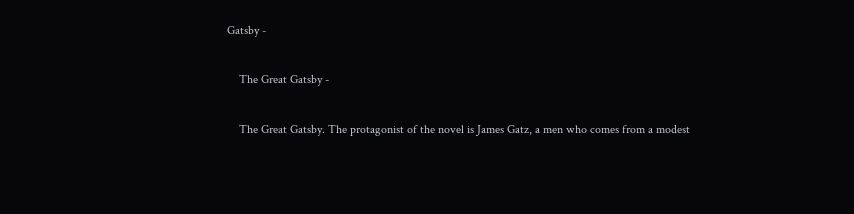Gatsby -

    The Great Gatsby -

    The Great Gatsby. The protagonist of the novel is James Gatz, a men who comes from a modest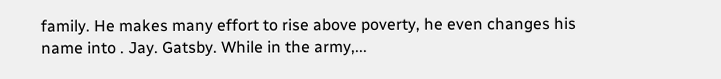family. He makes many effort to rise above poverty, he even changes his name into . Jay. Gatsby. While in the army,...